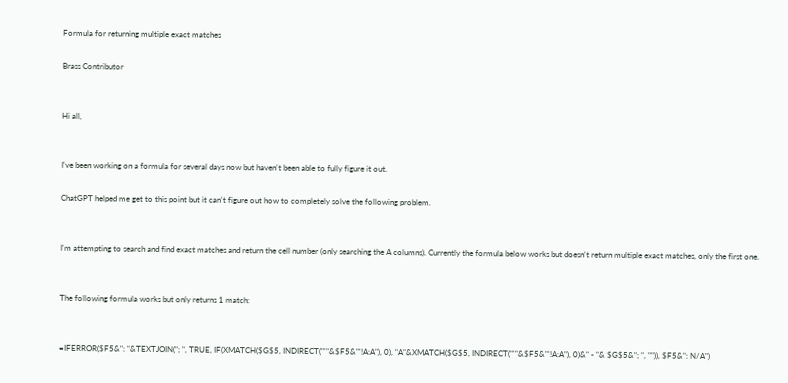Formula for returning multiple exact matches

Brass Contributor


Hi all,


I've been working on a formula for several days now but haven't been able to fully figure it out.

ChatGPT helped me get to this point but it can't figure out how to completely solve the following problem.


I'm attempting to search and find exact matches and return the cell number (only searching the A columns). Currently the formula below works but doesn't return multiple exact matches, only the first one.


The following formula works but only returns 1 match:


=IFERROR($F5&": "&TEXTJOIN("; ", TRUE, IF(XMATCH($G$5, INDIRECT("'"&$F5&"'!A:A"), 0), "A"&XMATCH($G$5, INDIRECT("'"&$F5&"'!A:A"), 0)&" - "& $G$5&"; ", "")), $F5&": N/A")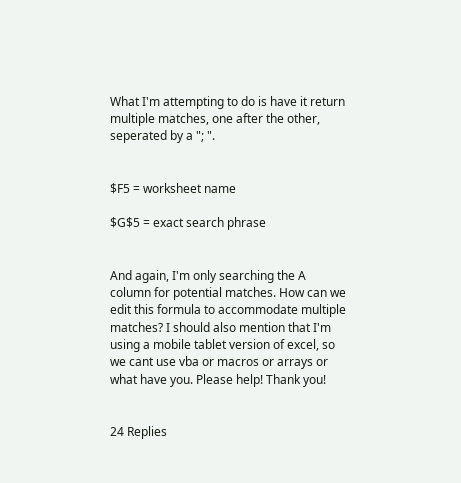What I'm attempting to do is have it return multiple matches, one after the other, seperated by a "; ".


$F5 = worksheet name

$G$5 = exact search phrase


And again, I'm only searching the A column for potential matches. How can we edit this formula to accommodate multiple matches? I should also mention that I'm using a mobile tablet version of excel, so we cant use vba or macros or arrays or what have you. Please help! Thank you!


24 Replies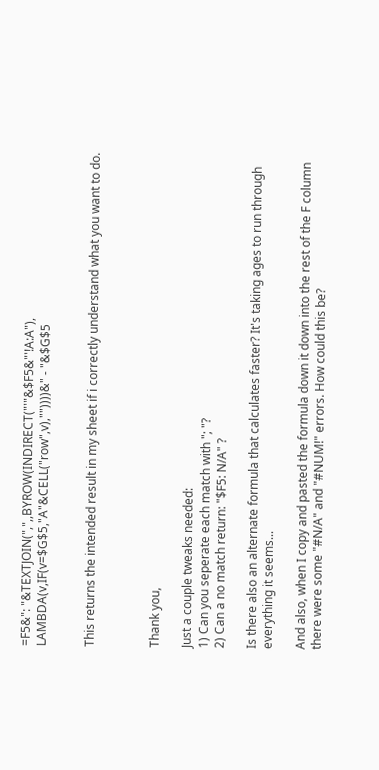=F5&": "&TEXTJOIN(",",,BYROW(INDIRECT("'"&$F5&"'!A:A"),
LAMBDA(v,IF(v=$G$5,"A"&CELL("row",v),""))))&" - "&$G$5


This returns the intended result in my sheet if i correctly understand what you want to do.



Thank you,

Just a couple tweaks needed:
1) Can you seperate each match with "; "?
2) Can a no match return: "$F5: N/A" ?

Is there also an alternate formula that calculates faster? It's taking ages to run through everything it seems...

And also, when I copy and pasted the formula down it down into the rest of the F column there were some "#N/A" and "#NUM!" errors. How could this be?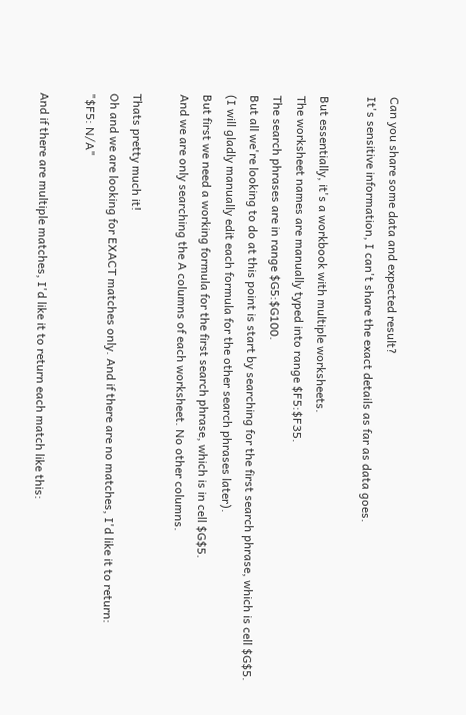Can you share some data and expected result?
It's sensitive information, I can't share the exact details as far as data goes.

But essentially, it's a workbook with multiple worksheets.
The worksheet names are manually typed into range $F5:$F35.
The search phrases are in range $G5:$G100.
But all we're looking to do at this point is start by searching for the first search phrase, which is cell $G$5. (I will gladly manually edit each formula for the other search phrases later).
But first we need a working formula for the first search phrase, which is in cell $G$5.
And we are only searching the A columns of each worksheet. No other columns.

Thats pretty much it!
Oh and we are looking for EXACT matches only. And if there are no matches, I'd like it to return:
"$F5: N/A"

And if there are multiple matches, I'd like it to return each match like this: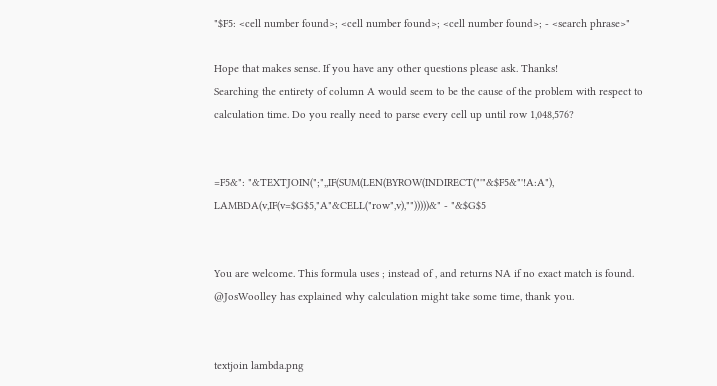"$F5: <cell number found>; <cell number found>; <cell number found>; - <search phrase>"

Hope that makes sense. If you have any other questions please ask. Thanks!
Searching the entirety of column A would seem to be the cause of the problem with respect to calculation time. Do you really need to parse every cell up until row 1,048,576?


=F5&": "&TEXTJOIN(";",,IF(SUM(LEN(BYROW(INDIRECT("'"&$F5&"'!A:A"),
LAMBDA(v,IF(v=$G$5,"A"&CELL("row",v),"")))))&" - "&$G$5


You are welcome. This formula uses ; instead of , and returns NA if no exact match is found. @JosWoolley has explained why calculation might take some time, thank you.


textjoin lambda.png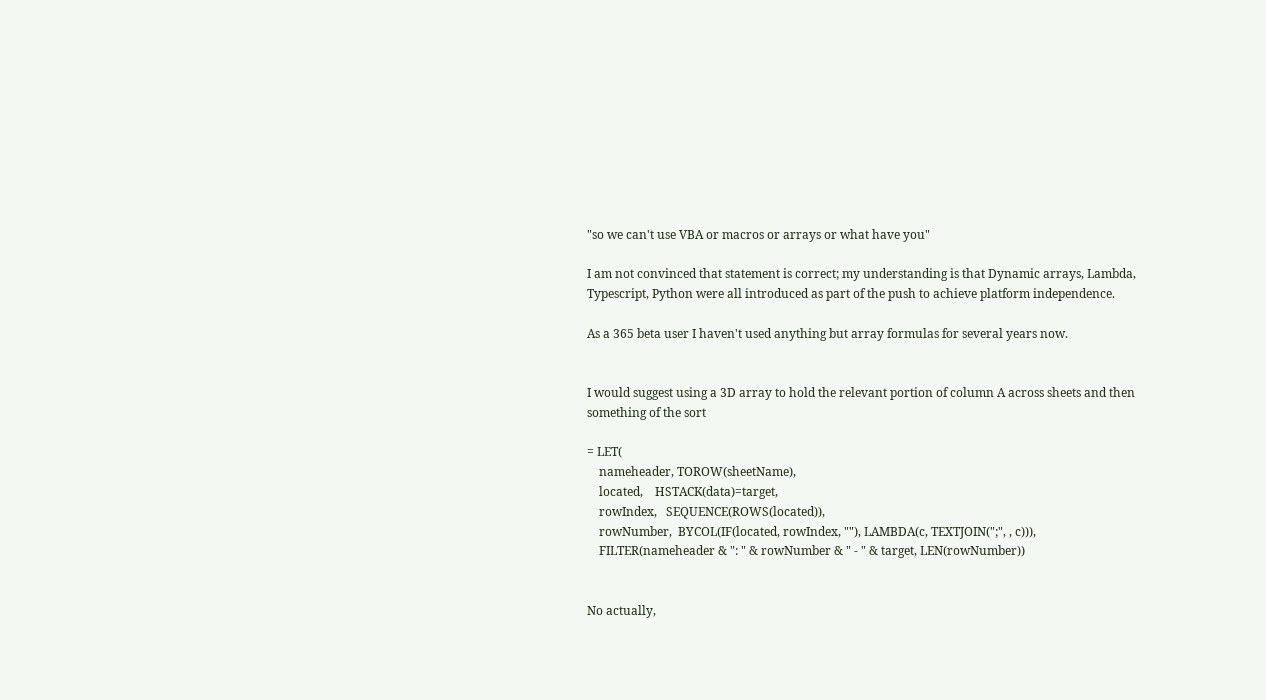"so we can't use VBA or macros or arrays or what have you"

I am not convinced that statement is correct; my understanding is that Dynamic arrays, Lambda, Typescript, Python were all introduced as part of the push to achieve platform independence.

As a 365 beta user I haven't used anything but array formulas for several years now.


I would suggest using a 3D array to hold the relevant portion of column A across sheets and then something of the sort

= LET(
    nameheader, TOROW(sheetName),
    located,    HSTACK(data)=target,
    rowIndex,   SEQUENCE(ROWS(located)),
    rowNumber,  BYCOL(IF(located, rowIndex, ""), LAMBDA(c, TEXTJOIN(";", , c))),
    FILTER(nameheader & ": " & rowNumber & " - " & target, LEN(rowNumber))


No actually,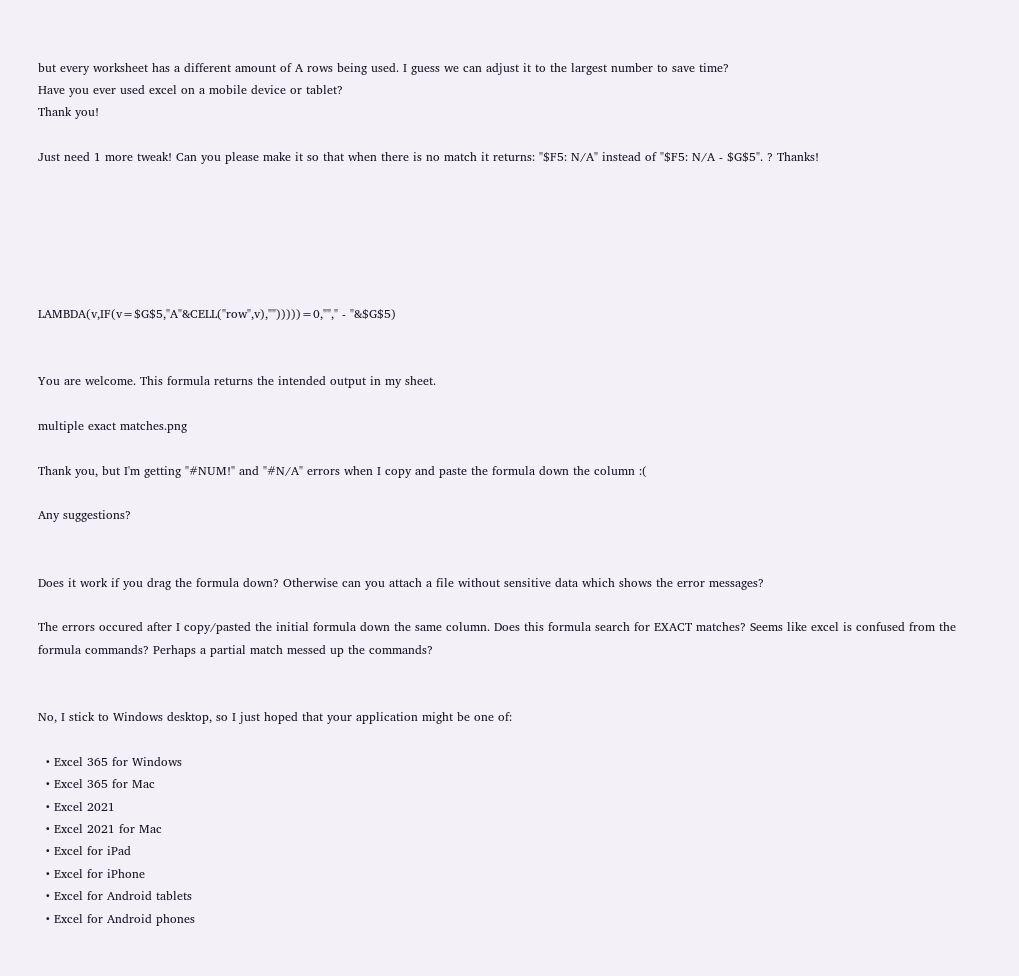but every worksheet has a different amount of A rows being used. I guess we can adjust it to the largest number to save time?
Have you ever used excel on a mobile device or tablet?
Thank you!

Just need 1 more tweak! Can you please make it so that when there is no match it returns: "$F5: N/A" instead of "$F5: N/A - $G$5". ? Thanks!






LAMBDA(v,IF(v=$G$5,"A"&CELL("row",v),"")))))=0,""," - "&$G$5)


You are welcome. This formula returns the intended output in my sheet.

multiple exact matches.png

Thank you, but I'm getting "#NUM!" and "#N/A" errors when I copy and paste the formula down the column :(

Any suggestions?


Does it work if you drag the formula down? Otherwise can you attach a file without sensitive data which shows the error messages?

The errors occured after I copy/pasted the initial formula down the same column. Does this formula search for EXACT matches? Seems like excel is confused from the formula commands? Perhaps a partial match messed up the commands?


No, I stick to Windows desktop, so I just hoped that your application might be one of:

  • Excel 365 for Windows
  • Excel 365 for Mac
  • Excel 2021
  • Excel 2021 for Mac
  • Excel for iPad
  • Excel for iPhone
  • Excel for Android tablets
  • Excel for Android phones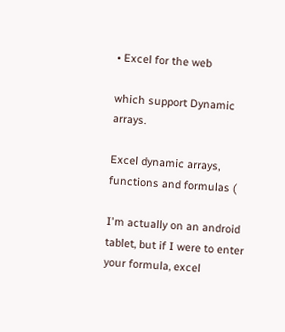• Excel for the web

which support Dynamic arrays.

Excel dynamic arrays, functions and formulas (

I'm actually on an android tablet, but if I were to enter your formula, excel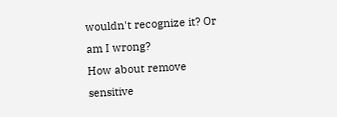wouldn't recognize it? Or am I wrong?
How about remove sensitive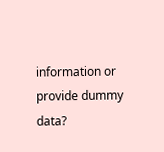information or provide dummy data?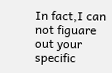In fact,I can not figuare out your specific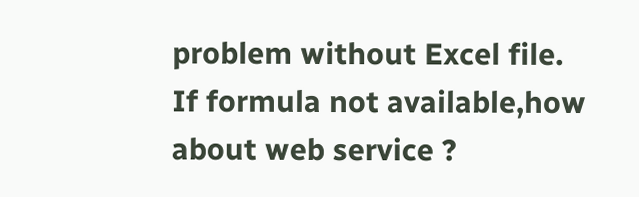problem without Excel file.
If formula not available,how about web service ?